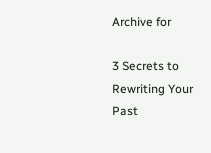Archive for

3 Secrets to Rewriting Your Past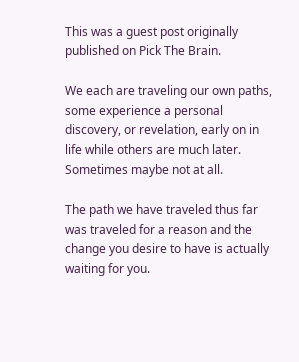This was a guest post originally published on Pick The Brain.

We each are traveling our own paths, some experience a personal discovery, or revelation, early on in life while others are much later. Sometimes maybe not at all.

The path we have traveled thus far was traveled for a reason and the change you desire to have is actually waiting for you.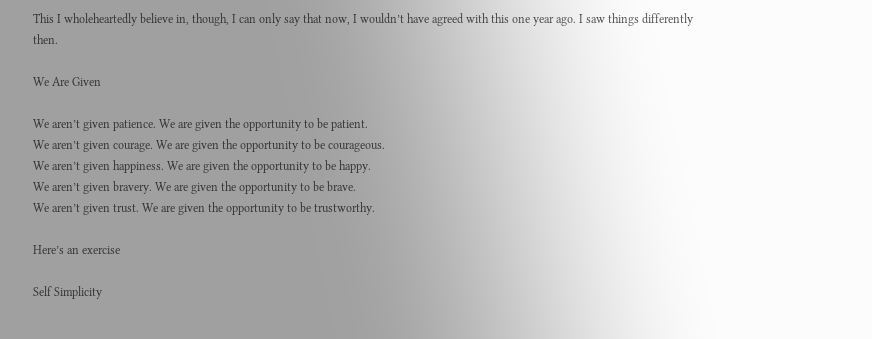This I wholeheartedly believe in, though, I can only say that now, I wouldn’t have agreed with this one year ago. I saw things differently then.

We Are Given

We aren’t given patience. We are given the opportunity to be patient.
We aren’t given courage. We are given the opportunity to be courageous.
We aren’t given happiness. We are given the opportunity to be happy.
We aren’t given bravery. We are given the opportunity to be brave.
We aren’t given trust. We are given the opportunity to be trustworthy.

Here’s an exercise

Self Simplicity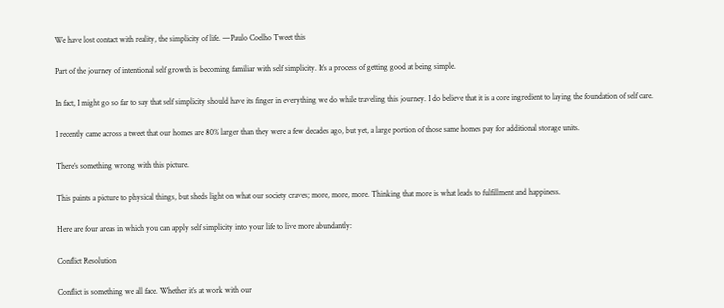We have lost contact with reality, the simplicity of life. —Paulo Coelho Tweet this

Part of the journey of intentional self growth is becoming familiar with self simplicity. It’s a process of getting good at being simple.

In fact, I might go so far to say that self simplicity should have its finger in everything we do while traveling this journey. I do believe that it is a core ingredient to laying the foundation of self care.

I recently came across a tweet that our homes are 80% larger than they were a few decades ago, but yet, a large portion of those same homes pay for additional storage units.

There’s something wrong with this picture.

This paints a picture to physical things, but sheds light on what our society craves; more, more, more. Thinking that more is what leads to fulfillment and happiness.

Here are four areas in which you can apply self simplicity into your life to live more abundantly:

Conflict Resolution

Conflict is something we all face. Whether it’s at work with our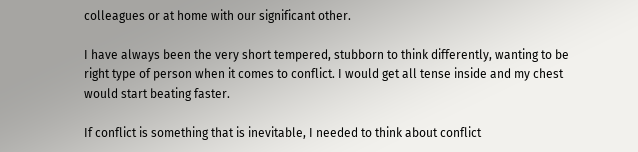colleagues or at home with our significant other.

I have always been the very short tempered, stubborn to think differently, wanting to be right type of person when it comes to conflict. I would get all tense inside and my chest would start beating faster.

If conflict is something that is inevitable, I needed to think about conflict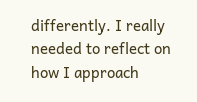differently. I really needed to reflect on how I approach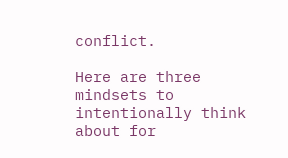conflict.

Here are three mindsets to intentionally think about for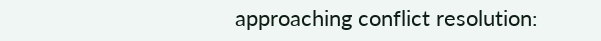approaching conflict resolution: